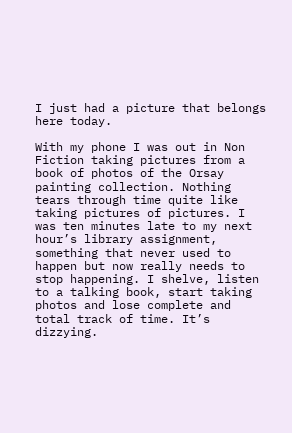I just had a picture that belongs here today.

With my phone I was out in Non Fiction taking pictures from a book of photos of the Orsay painting collection. Nothing tears through time quite like taking pictures of pictures. I was ten minutes late to my next hour’s library assignment, something that never used to happen but now really needs to stop happening. I shelve, listen to a talking book, start taking photos and lose complete and total track of time. It’s dizzying.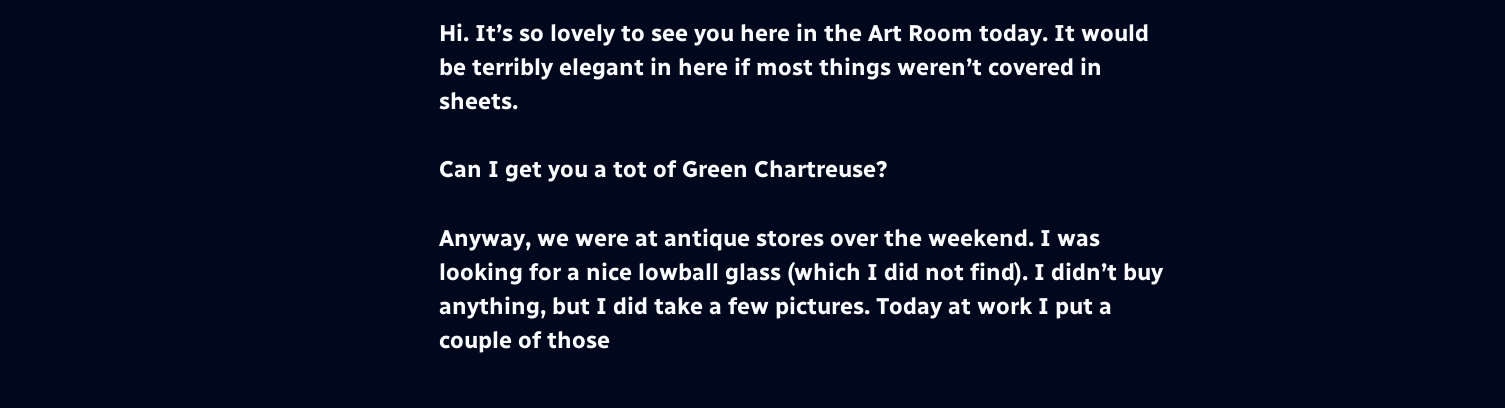Hi. It’s so lovely to see you here in the Art Room today. It would be terribly elegant in here if most things weren’t covered in sheets.

Can I get you a tot of Green Chartreuse?

Anyway, we were at antique stores over the weekend. I was looking for a nice lowball glass (which I did not find). I didn’t buy anything, but I did take a few pictures. Today at work I put a couple of those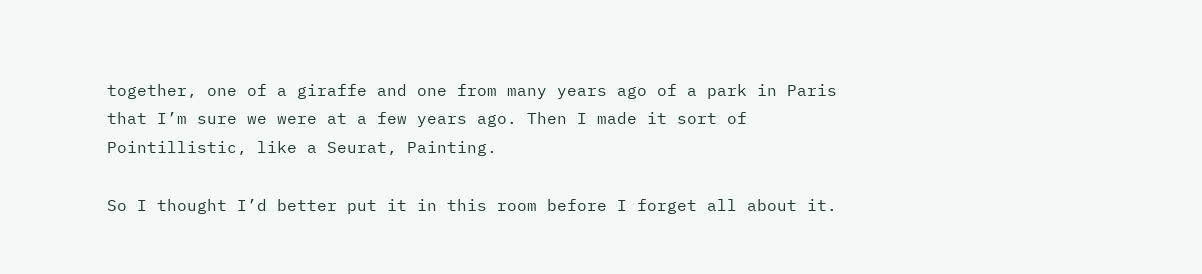together, one of a giraffe and one from many years ago of a park in Paris that I’m sure we were at a few years ago. Then I made it sort of Pointillistic, like a Seurat, Painting.

So I thought I’d better put it in this room before I forget all about it.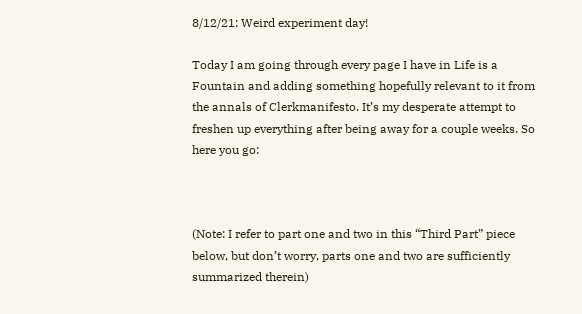8/12/21: Weird experiment day!

Today I am going through every page I have in Life is a Fountain and adding something hopefully relevant to it from the annals of Clerkmanifesto. It’s my desperate attempt to freshen up everything after being away for a couple weeks. So here you go:



(Note: I refer to part one and two in this “Third Part” piece below, but don’t worry, parts one and two are sufficiently summarized therein)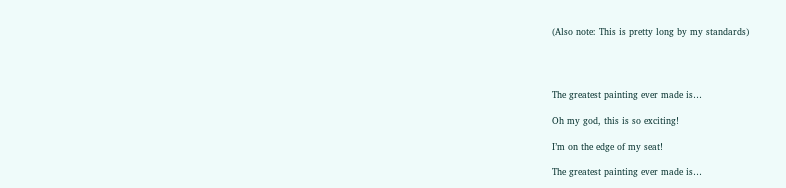(Also note: This is pretty long by my standards)




The greatest painting ever made is…

Oh my god, this is so exciting!

I’m on the edge of my seat!

The greatest painting ever made is…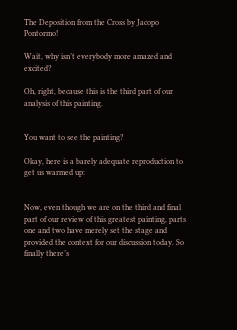The Deposition from the Cross by Jacopo Pontormo!

Wait, why isn’t everybody more amazed and excited?

Oh, right, because this is the third part of our analysis of this painting.


You want to see the painting?

Okay, here is a barely adequate reproduction to get us warmed up:


Now, even though we are on the third and final part of our review of this greatest painting, parts one and two have merely set the stage and provided the context for our discussion today. So finally there’s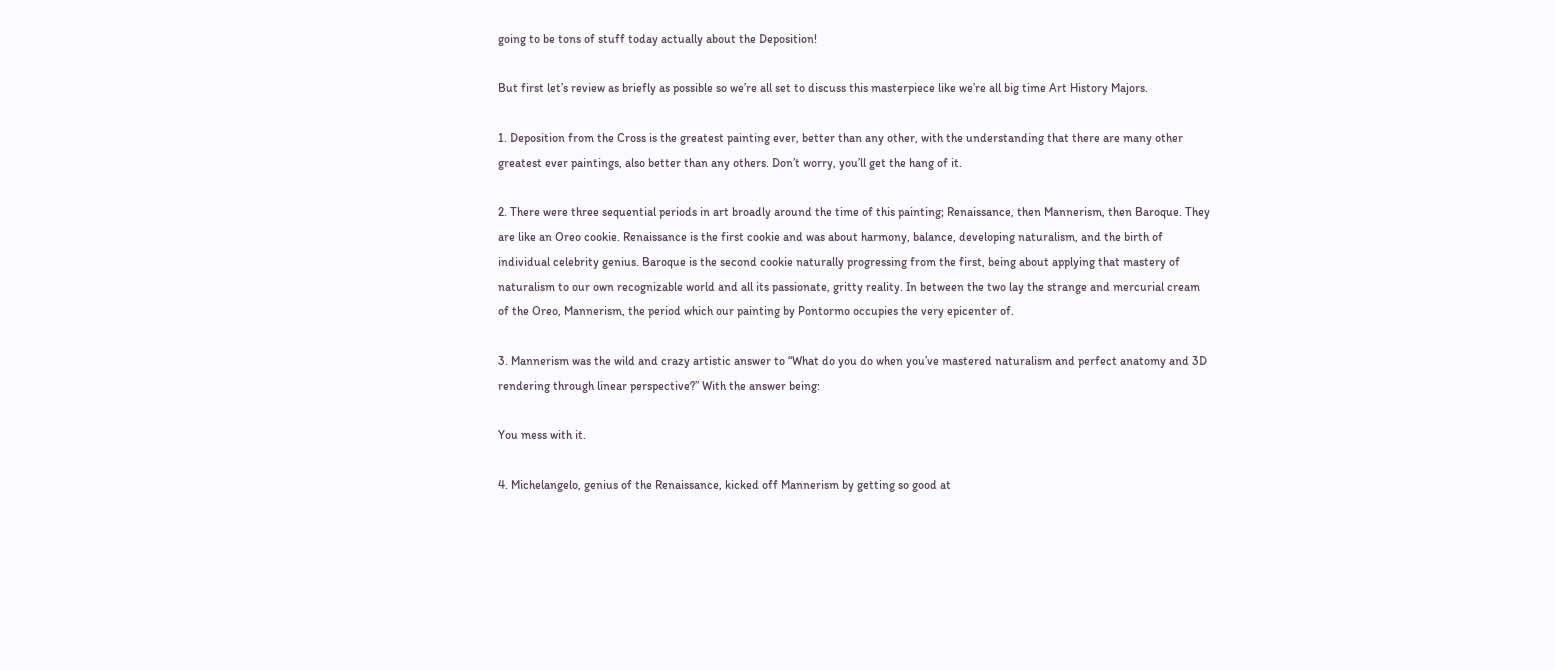going to be tons of stuff today actually about the Deposition!

But first let’s review as briefly as possible so we’re all set to discuss this masterpiece like we’re all big time Art History Majors.

1. Deposition from the Cross is the greatest painting ever, better than any other, with the understanding that there are many other greatest ever paintings, also better than any others. Don’t worry, you’ll get the hang of it.

2. There were three sequential periods in art broadly around the time of this painting; Renaissance, then Mannerism, then Baroque. They are like an Oreo cookie. Renaissance is the first cookie and was about harmony, balance, developing naturalism, and the birth of individual celebrity genius. Baroque is the second cookie naturally progressing from the first, being about applying that mastery of naturalism to our own recognizable world and all its passionate, gritty reality. In between the two lay the strange and mercurial cream of the Oreo, Mannerism, the period which our painting by Pontormo occupies the very epicenter of.

3. Mannerism was the wild and crazy artistic answer to “What do you do when you’ve mastered naturalism and perfect anatomy and 3D rendering through linear perspective?” With the answer being:

You mess with it.

4. Michelangelo, genius of the Renaissance, kicked off Mannerism by getting so good at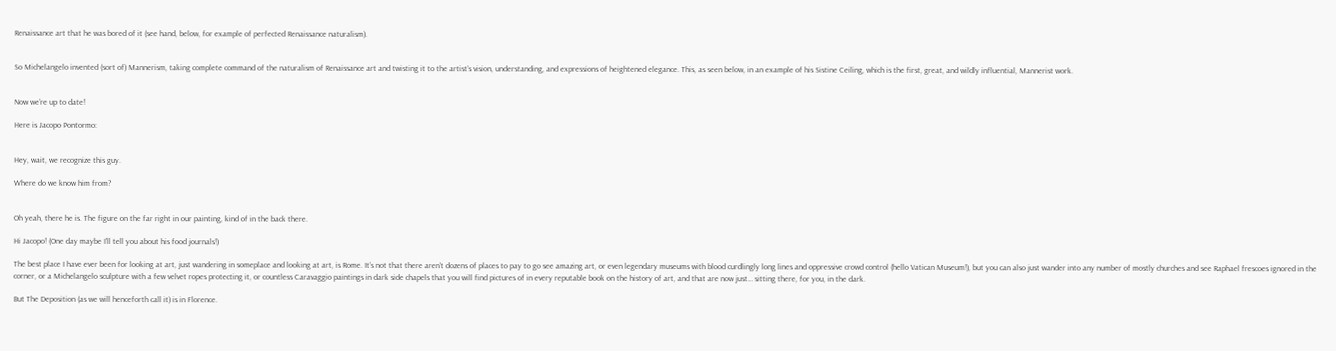Renaissance art that he was bored of it (see hand, below, for example of perfected Renaissance naturalism).


So Michelangelo invented (sort of) Mannerism, taking complete command of the naturalism of Renaissance art and twisting it to the artist’s vision, understanding, and expressions of heightened elegance. This, as seen below, in an example of his Sistine Ceiling, which is the first, great, and wildly influential, Mannerist work.


Now we’re up to date!

Here is Jacopo Pontormo:


Hey, wait, we recognize this guy.

Where do we know him from?


Oh yeah, there he is. The figure on the far right in our painting, kind of in the back there.

Hi Jacopo! (One day maybe I’ll tell you about his food journals!)

The best place I have ever been for looking at art, just wandering in someplace and looking at art, is Rome. It’s not that there aren’t dozens of places to pay to go see amazing art, or even legendary museums with blood curdlingly long lines and oppressive crowd control (hello Vatican Museum!), but you can also just wander into any number of mostly churches and see Raphael frescoes ignored in the corner, or a Michelangelo sculpture with a few velvet ropes protecting it, or countless Caravaggio paintings in dark side chapels that you will find pictures of in every reputable book on the history of art, and that are now just… sitting there, for you, in the dark.

But The Deposition (as we will henceforth call it) is in Florence.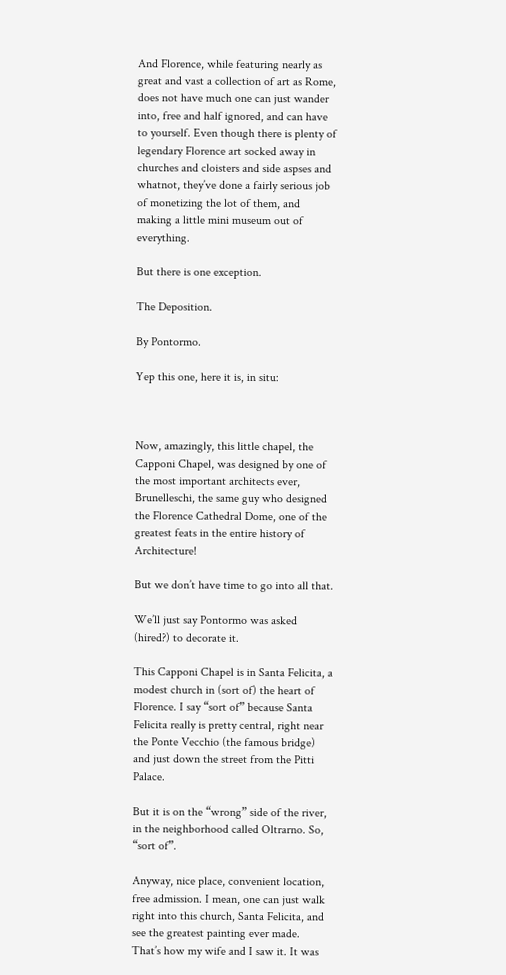And Florence, while featuring nearly as great and vast a collection of art as Rome, does not have much one can just wander into, free and half ignored, and can have to yourself. Even though there is plenty of legendary Florence art socked away in churches and cloisters and side aspses and whatnot, they’ve done a fairly serious job of monetizing the lot of them, and making a little mini museum out of everything.

But there is one exception.

The Deposition.

By Pontormo.

Yep this one, here it is, in situ:



Now, amazingly, this little chapel, the Capponi Chapel, was designed by one of the most important architects ever, Brunelleschi, the same guy who designed the Florence Cathedral Dome, one of the greatest feats in the entire history of Architecture!

But we don’t have time to go into all that.

We’ll just say Pontormo was asked (hired?) to decorate it.

This Capponi Chapel is in Santa Felicita, a modest church in (sort of) the heart of Florence. I say “sort of” because Santa Felicita really is pretty central, right near the Ponte Vecchio (the famous bridge) and just down the street from the Pitti Palace.

But it is on the “wrong” side of the river, in the neighborhood called Oltrarno. So, “sort of”.

Anyway, nice place, convenient location, free admission. I mean, one can just walk right into this church, Santa Felicita, and see the greatest painting ever made. That’s how my wife and I saw it. It was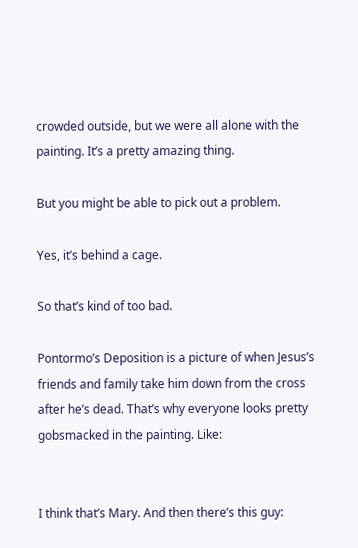crowded outside, but we were all alone with the painting. It’s a pretty amazing thing.

But you might be able to pick out a problem.

Yes, it’s behind a cage.

So that’s kind of too bad.

Pontormo’s Deposition is a picture of when Jesus’s friends and family take him down from the cross after he’s dead. That’s why everyone looks pretty gobsmacked in the painting. Like:


I think that’s Mary. And then there’s this guy: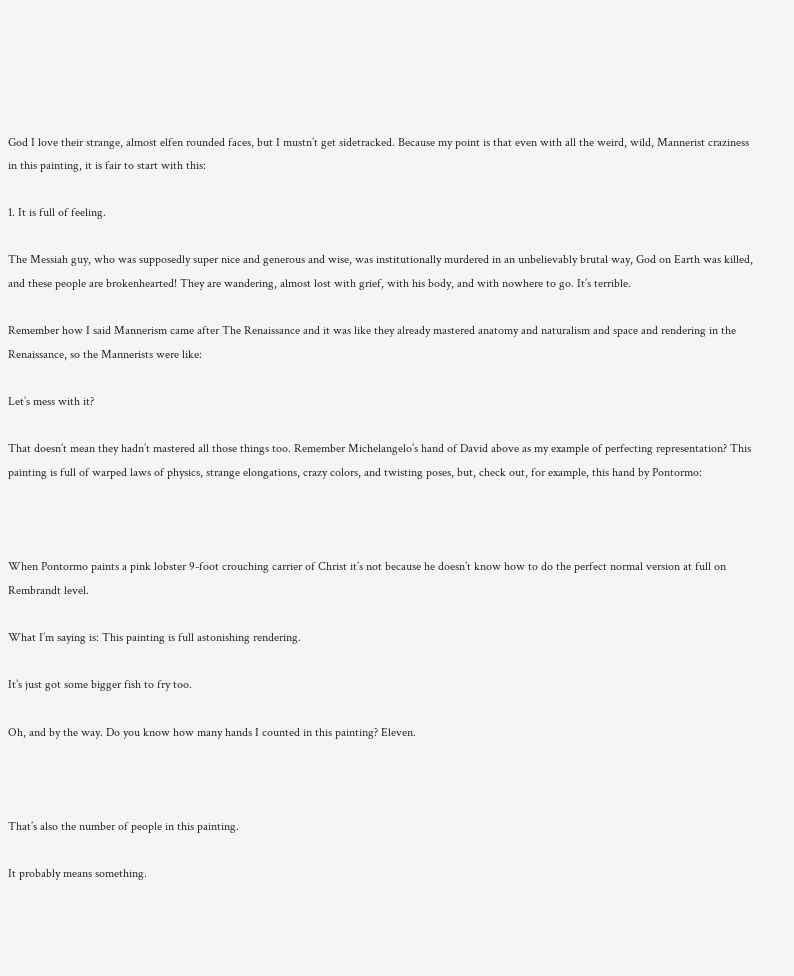God I love their strange, almost elfen rounded faces, but I mustn’t get sidetracked. Because my point is that even with all the weird, wild, Mannerist craziness in this painting, it is fair to start with this:

1. It is full of feeling.

The Messiah guy, who was supposedly super nice and generous and wise, was institutionally murdered in an unbelievably brutal way, God on Earth was killed, and these people are brokenhearted! They are wandering, almost lost with grief, with his body, and with nowhere to go. It’s terrible.

Remember how I said Mannerism came after The Renaissance and it was like they already mastered anatomy and naturalism and space and rendering in the Renaissance, so the Mannerists were like:

Let’s mess with it?

That doesn’t mean they hadn’t mastered all those things too. Remember Michelangelo’s hand of David above as my example of perfecting representation? This painting is full of warped laws of physics, strange elongations, crazy colors, and twisting poses, but, check out, for example, this hand by Pontormo:



When Pontormo paints a pink lobster 9-foot crouching carrier of Christ it’s not because he doesn’t know how to do the perfect normal version at full on Rembrandt level.

What I’m saying is: This painting is full astonishing rendering.

It’s just got some bigger fish to fry too.

Oh, and by the way. Do you know how many hands I counted in this painting? Eleven.



That’s also the number of people in this painting.

It probably means something.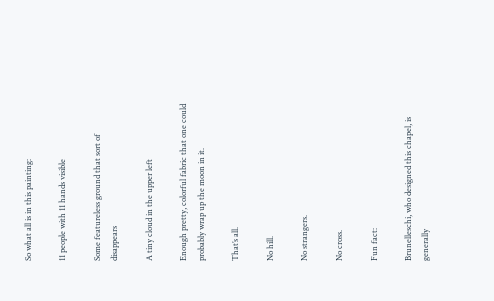So what all is in this painting:

11 people with 11 hands visible

Some featureless ground that sort of disappears

A tiny cloud in the upper left

Enough pretty, colorful fabric that one could probably wrap up the moon in it.

That’s all.

No hill.

No strangers.

No cross.

Fun fact:

Brunelleschi, who designed this chapel, is generally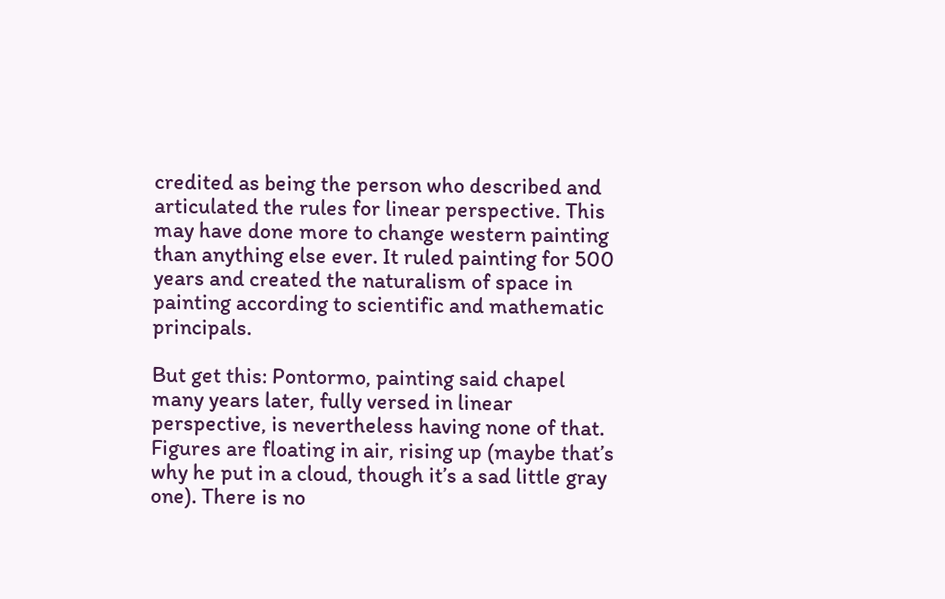credited as being the person who described and articulated the rules for linear perspective. This may have done more to change western painting than anything else ever. It ruled painting for 500 years and created the naturalism of space in painting according to scientific and mathematic principals.

But get this: Pontormo, painting said chapel many years later, fully versed in linear perspective, is nevertheless having none of that. Figures are floating in air, rising up (maybe that’s why he put in a cloud, though it’s a sad little gray one). There is no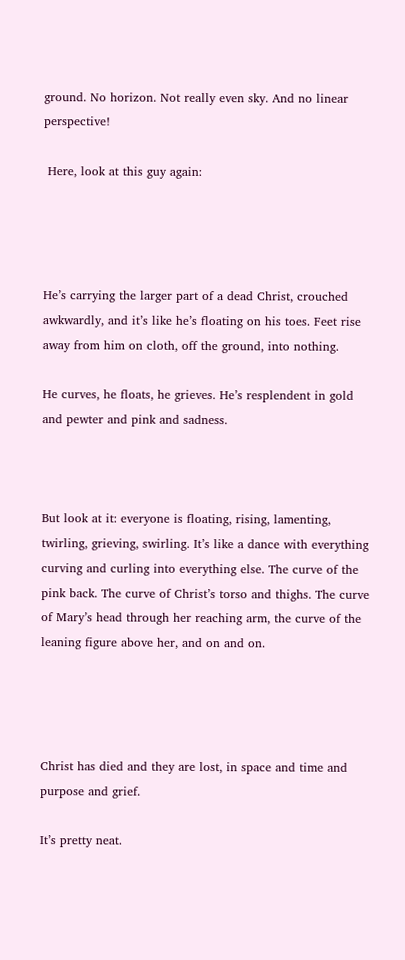ground. No horizon. Not really even sky. And no linear perspective!

 Here, look at this guy again:




He’s carrying the larger part of a dead Christ, crouched awkwardly, and it’s like he’s floating on his toes. Feet rise away from him on cloth, off the ground, into nothing.

He curves, he floats, he grieves. He’s resplendent in gold and pewter and pink and sadness.



But look at it: everyone is floating, rising, lamenting, twirling, grieving, swirling. It’s like a dance with everything curving and curling into everything else. The curve of the pink back. The curve of Christ’s torso and thighs. The curve of Mary’s head through her reaching arm, the curve of the leaning figure above her, and on and on.




Christ has died and they are lost, in space and time and purpose and grief.

It’s pretty neat.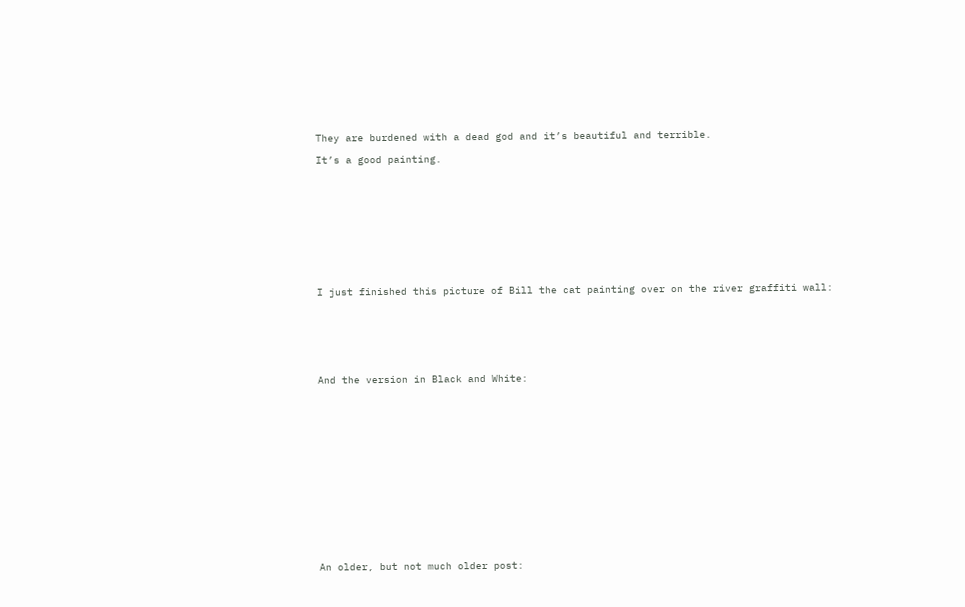They are burdened with a dead god and it’s beautiful and terrible.

It’s a good painting.











I just finished this picture of Bill the cat painting over on the river graffiti wall:







And the version in Black and White:
















An older, but not much older post: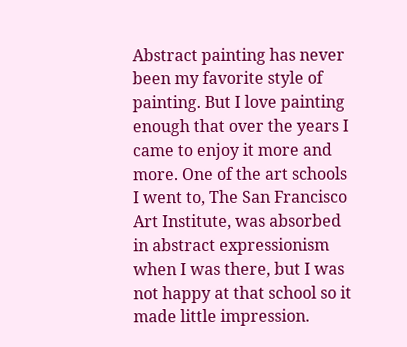Abstract painting has never been my favorite style of painting. But I love painting enough that over the years I came to enjoy it more and more. One of the art schools I went to, The San Francisco Art Institute, was absorbed in abstract expressionism when I was there, but I was not happy at that school so it made little impression.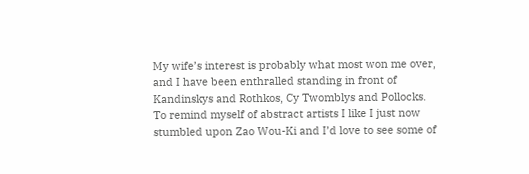My wife’s interest is probably what most won me over, and I have been enthralled standing in front of Kandinskys and Rothkos, Cy Twomblys and Pollocks. To remind myself of abstract artists I like I just now stumbled upon Zao Wou-Ki and I’d love to see some of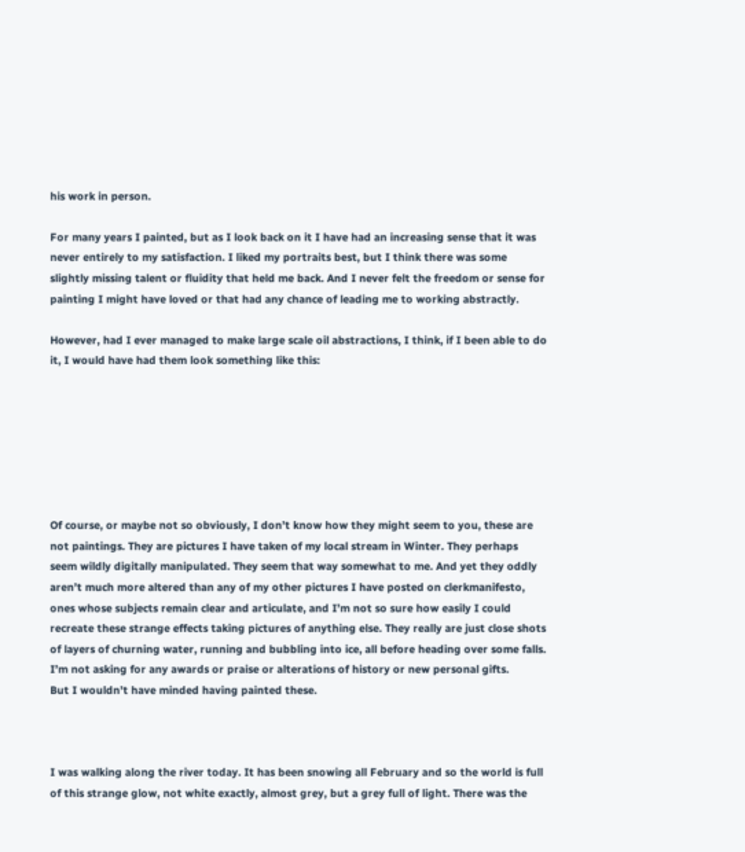his work in person.

For many years I painted, but as I look back on it I have had an increasing sense that it was never entirely to my satisfaction. I liked my portraits best, but I think there was some slightly missing talent or fluidity that held me back. And I never felt the freedom or sense for painting I might have loved or that had any chance of leading me to working abstractly.

However, had I ever managed to make large scale oil abstractions, I think, if I been able to do it, I would have had them look something like this:







Of course, or maybe not so obviously, I don’t know how they might seem to you, these are not paintings. They are pictures I have taken of my local stream in Winter. They perhaps seem wildly digitally manipulated. They seem that way somewhat to me. And yet they oddly aren’t much more altered than any of my other pictures I have posted on clerkmanifesto, ones whose subjects remain clear and articulate, and I’m not so sure how easily I could recreate these strange effects taking pictures of anything else. They really are just close shots of layers of churning water, running and bubbling into ice, all before heading over some falls.
I’m not asking for any awards or praise or alterations of history or new personal gifts.
But I wouldn’t have minded having painted these.



I was walking along the river today. It has been snowing all February and so the world is full of this strange glow, not white exactly, almost grey, but a grey full of light. There was the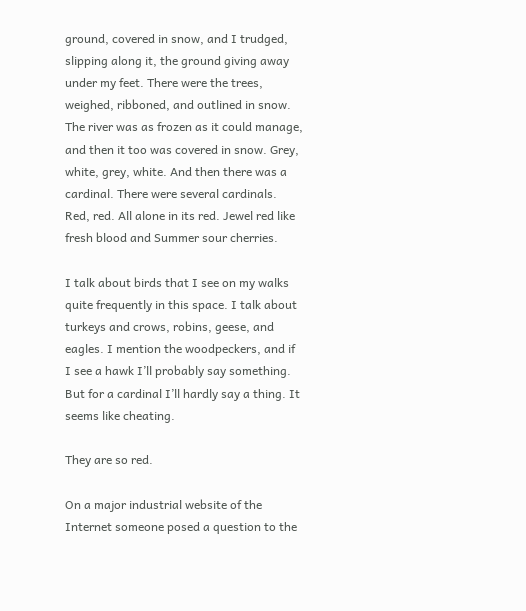ground, covered in snow, and I trudged, slipping along it, the ground giving away under my feet. There were the trees, weighed, ribboned, and outlined in snow. The river was as frozen as it could manage, and then it too was covered in snow. Grey, white, grey, white. And then there was a cardinal. There were several cardinals. Red, red. All alone in its red. Jewel red like fresh blood and Summer sour cherries.

I talk about birds that I see on my walks quite frequently in this space. I talk about turkeys and crows, robins, geese, and eagles. I mention the woodpeckers, and if I see a hawk I’ll probably say something. But for a cardinal I’ll hardly say a thing. It seems like cheating.

They are so red.

On a major industrial website of the Internet someone posed a question to the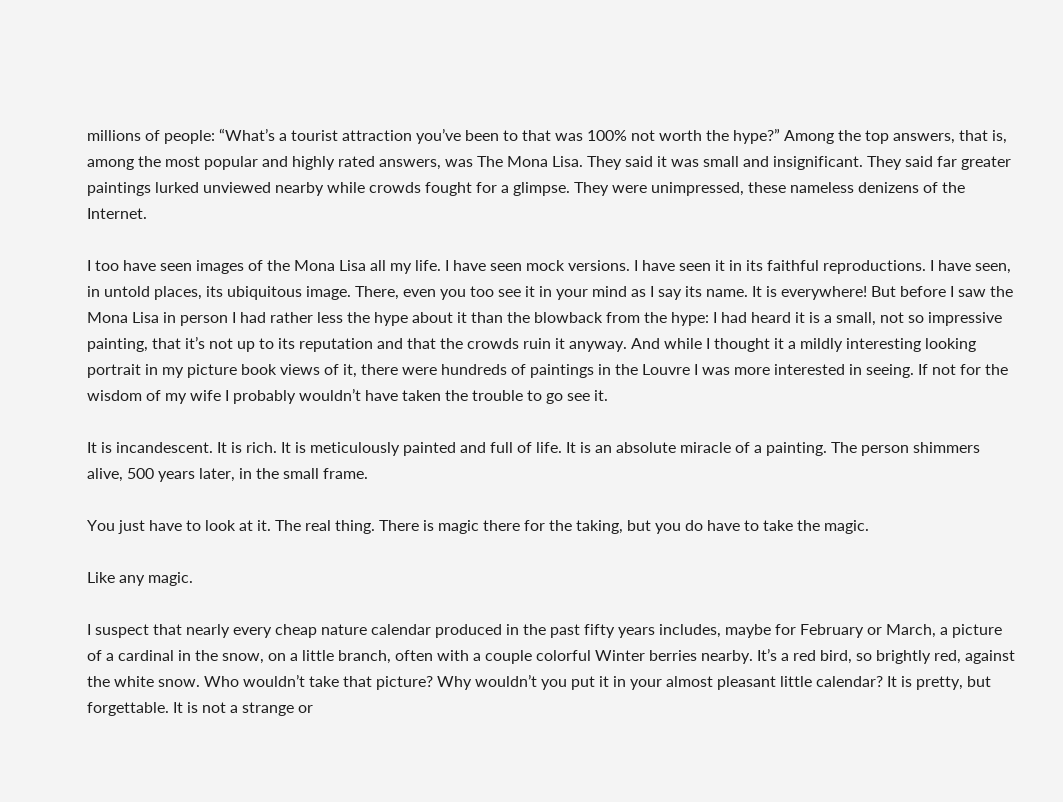millions of people: “What’s a tourist attraction you’ve been to that was 100% not worth the hype?” Among the top answers, that is, among the most popular and highly rated answers, was The Mona Lisa. They said it was small and insignificant. They said far greater paintings lurked unviewed nearby while crowds fought for a glimpse. They were unimpressed, these nameless denizens of the Internet.

I too have seen images of the Mona Lisa all my life. I have seen mock versions. I have seen it in its faithful reproductions. I have seen, in untold places, its ubiquitous image. There, even you too see it in your mind as I say its name. It is everywhere! But before I saw the Mona Lisa in person I had rather less the hype about it than the blowback from the hype: I had heard it is a small, not so impressive painting, that it’s not up to its reputation and that the crowds ruin it anyway. And while I thought it a mildly interesting looking portrait in my picture book views of it, there were hundreds of paintings in the Louvre I was more interested in seeing. If not for the wisdom of my wife I probably wouldn’t have taken the trouble to go see it.

It is incandescent. It is rich. It is meticulously painted and full of life. It is an absolute miracle of a painting. The person shimmers alive, 500 years later, in the small frame.

You just have to look at it. The real thing. There is magic there for the taking, but you do have to take the magic.

Like any magic.

I suspect that nearly every cheap nature calendar produced in the past fifty years includes, maybe for February or March, a picture of a cardinal in the snow, on a little branch, often with a couple colorful Winter berries nearby. It’s a red bird, so brightly red, against the white snow. Who wouldn’t take that picture? Why wouldn’t you put it in your almost pleasant little calendar? It is pretty, but forgettable. It is not a strange or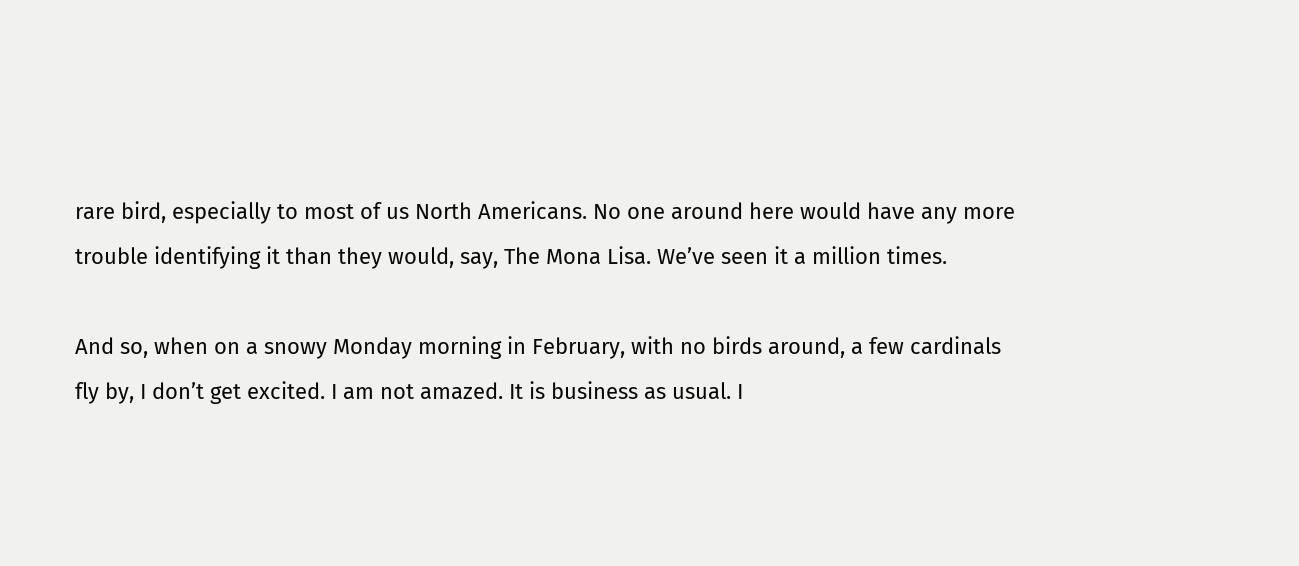rare bird, especially to most of us North Americans. No one around here would have any more trouble identifying it than they would, say, The Mona Lisa. We’ve seen it a million times.

And so, when on a snowy Monday morning in February, with no birds around, a few cardinals fly by, I don’t get excited. I am not amazed. It is business as usual. I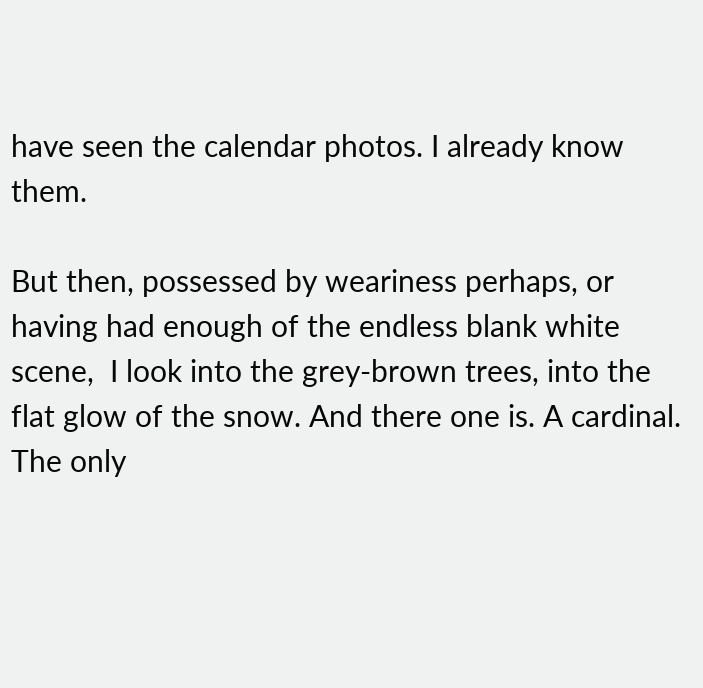have seen the calendar photos. I already know them.

But then, possessed by weariness perhaps, or having had enough of the endless blank white scene,  I look into the grey-brown trees, into the flat glow of the snow. And there one is. A cardinal. The only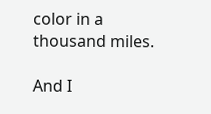color in a thousand miles.

And I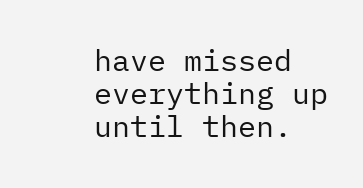have missed everything up until then.